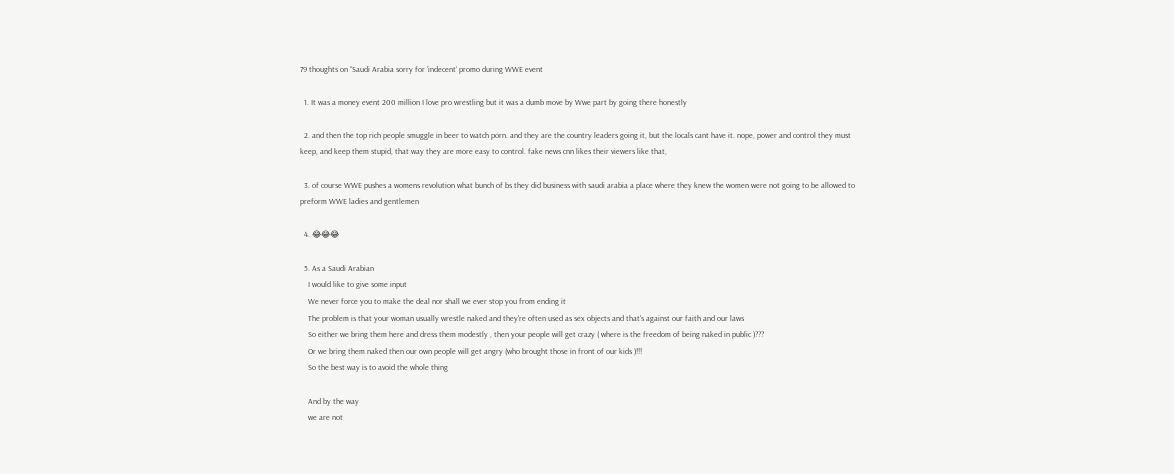79 thoughts on “Saudi Arabia sorry for ‘indecent’ promo during WWE event

  1. It was a money event 200 million I love pro wrestling but it was a dumb move by Wwe part by going there honestly

  2. and then the top rich people smuggle in beer to watch porn. and they are the country leaders going it, but the locals cant have it. nope, power and control they must keep, and keep them stupid, that way they are more easy to control. fake news cnn likes their viewers like that,

  3. of course WWE pushes a womens revolution what bunch of bs they did business with saudi arabia a place where they knew the women were not going to be allowed to preform WWE ladies and gentlemen

  4. 😂😂😂

  5. As a Saudi Arabian
    I would like to give some input
    We never force you to make the deal nor shall we ever stop you from ending it
    The problem is that your woman usually wrestle naked and they're often used as sex objects and that's against our faith and our laws
    So either we bring them here and dress them modestly , then your people will get crazy ( where is the freedom of being naked in public )???
    Or we bring them naked then our own people will get angry (who brought those in front of our kids )!!!
    So the best way is to avoid the whole thing

    And by the way
    we are not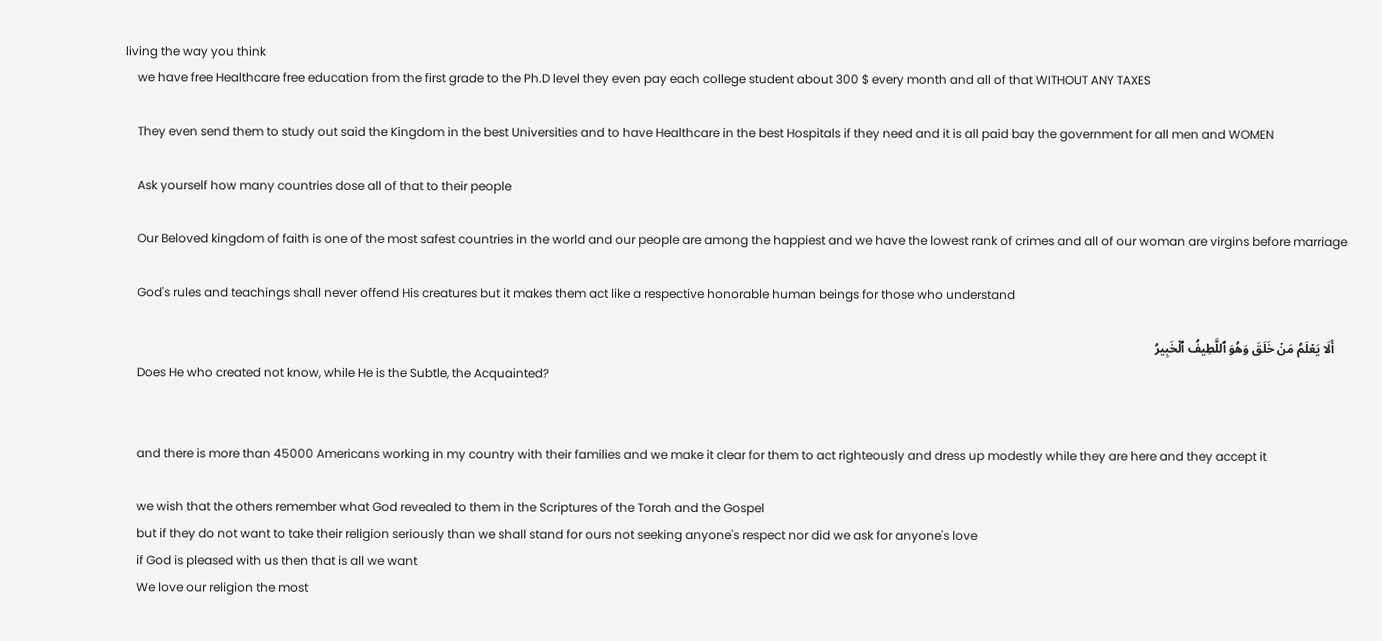living the way you think
    we have free Healthcare free education from the first grade to the Ph.D level they even pay each college student about 300 $ every month and all of that WITHOUT ANY TAXES

    They even send them to study out said the Kingdom in the best Universities and to have Healthcare in the best Hospitals if they need and it is all paid bay the government for all men and WOMEN

    Ask yourself how many countries dose all of that to their people

    Our Beloved kingdom of faith is one of the most safest countries in the world and our people are among the happiest and we have the lowest rank of crimes and all of our woman are virgins before marriage

    God's rules and teachings shall never offend His creatures but it makes them act like a respective honorable human beings for those who understand

    أَلَا يَعۡلَمُ مَنۡ خَلَقَ وَهُوَ ٱللَّطِيفُ ٱلۡخَبِيرُ
    Does He who created not know, while He is the Subtle, the Acquainted?


    and there is more than 45000 Americans working in my country with their families and we make it clear for them to act righteously and dress up modestly while they are here and they accept it

    we wish that the others remember what God revealed to them in the Scriptures of the Torah and the Gospel
    but if they do not want to take their religion seriously than we shall stand for ours not seeking anyone's respect nor did we ask for anyone's love
    if God is pleased with us then that is all we want
    We love our religion the most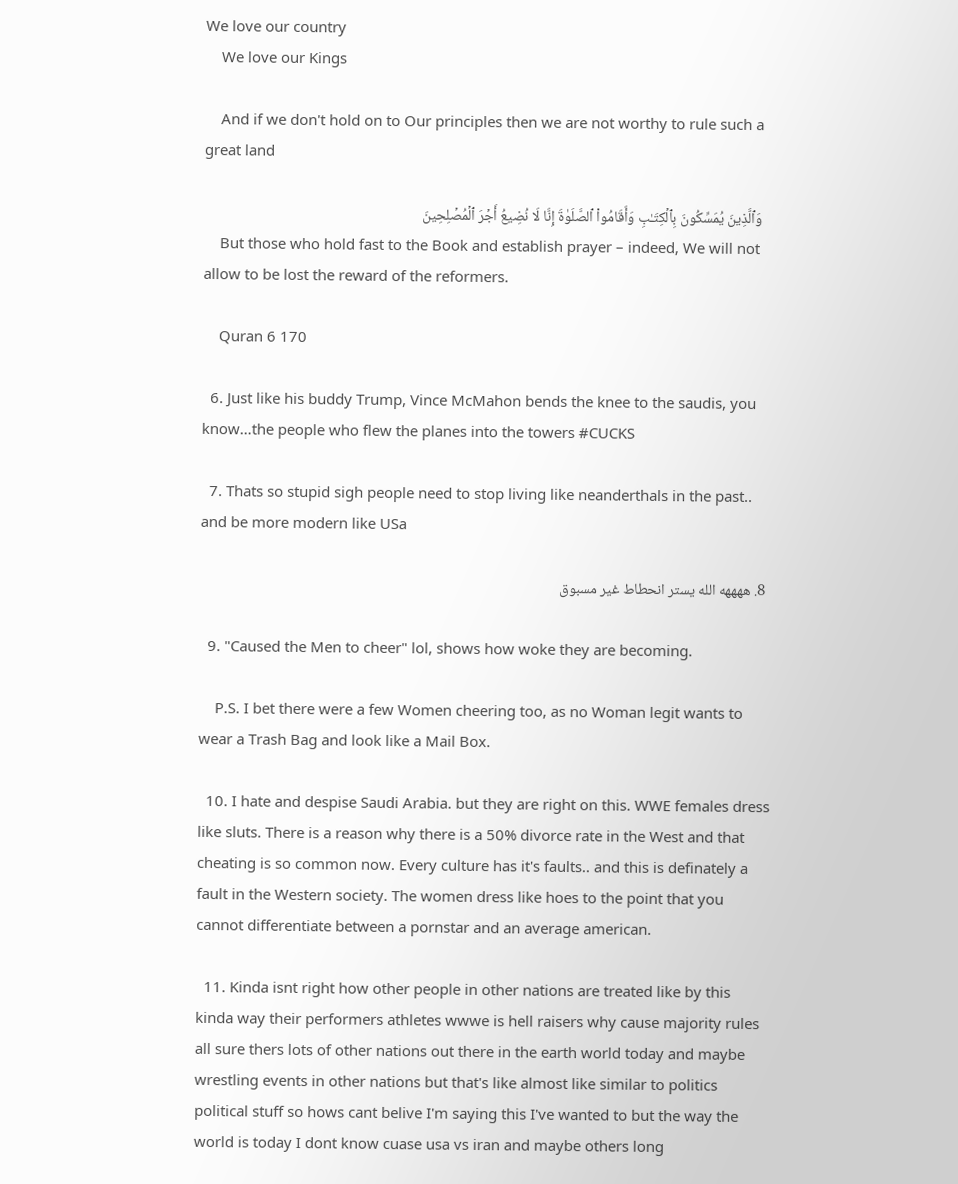We love our country
    We love our Kings

    And if we don't hold on to Our principles then we are not worthy to rule such a great land

    وَٱلَّذِينَ يُمَسِّكُونَ بِٱلۡكِتَـٰبِ وَأَقَامُواْ ٱلصَّلَوٰةَ إِنَّا لَا نُضِيعُ أَجۡرَ ٱلۡمُصۡلِحِينَ
    But those who hold fast to the Book and establish prayer – indeed, We will not allow to be lost the reward of the reformers.

    Quran 6 170

  6. Just like his buddy Trump, Vince McMahon bends the knee to the saudis, you know…the people who flew the planes into the towers #CUCKS

  7. Thats so stupid sigh people need to stop living like neanderthals in the past.. and be more modern like USa

  8. ههههه الله يستر انحطاط غير مسبوق

  9. "Caused the Men to cheer" lol, shows how woke they are becoming.

    P.S. I bet there were a few Women cheering too, as no Woman legit wants to wear a Trash Bag and look like a Mail Box.

  10. I hate and despise Saudi Arabia. but they are right on this. WWE females dress like sluts. There is a reason why there is a 50% divorce rate in the West and that cheating is so common now. Every culture has it's faults.. and this is definately a fault in the Western society. The women dress like hoes to the point that you cannot differentiate between a pornstar and an average american.

  11. Kinda isnt right how other people in other nations are treated like by this kinda way their performers athletes wwwe is hell raisers why cause majority rules all sure thers lots of other nations out there in the earth world today and maybe wrestling events in other nations but that's like almost like similar to politics political stuff so hows cant belive I'm saying this I've wanted to but the way the world is today I dont know cuase usa vs iran and maybe others long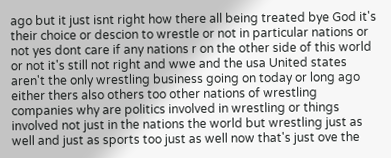ago but it just isnt right how there all being treated bye God it's their choice or descion to wrestle or not in particular nations or not yes dont care if any nations r on the other side of this world or not it's still not right and wwe and the usa United states aren't the only wrestling business going on today or long ago either thers also others too other nations of wrestling companies why are politics involved in wrestling or things involved not just in the nations the world but wrestling just as well and just as sports too just as well now that's just ove the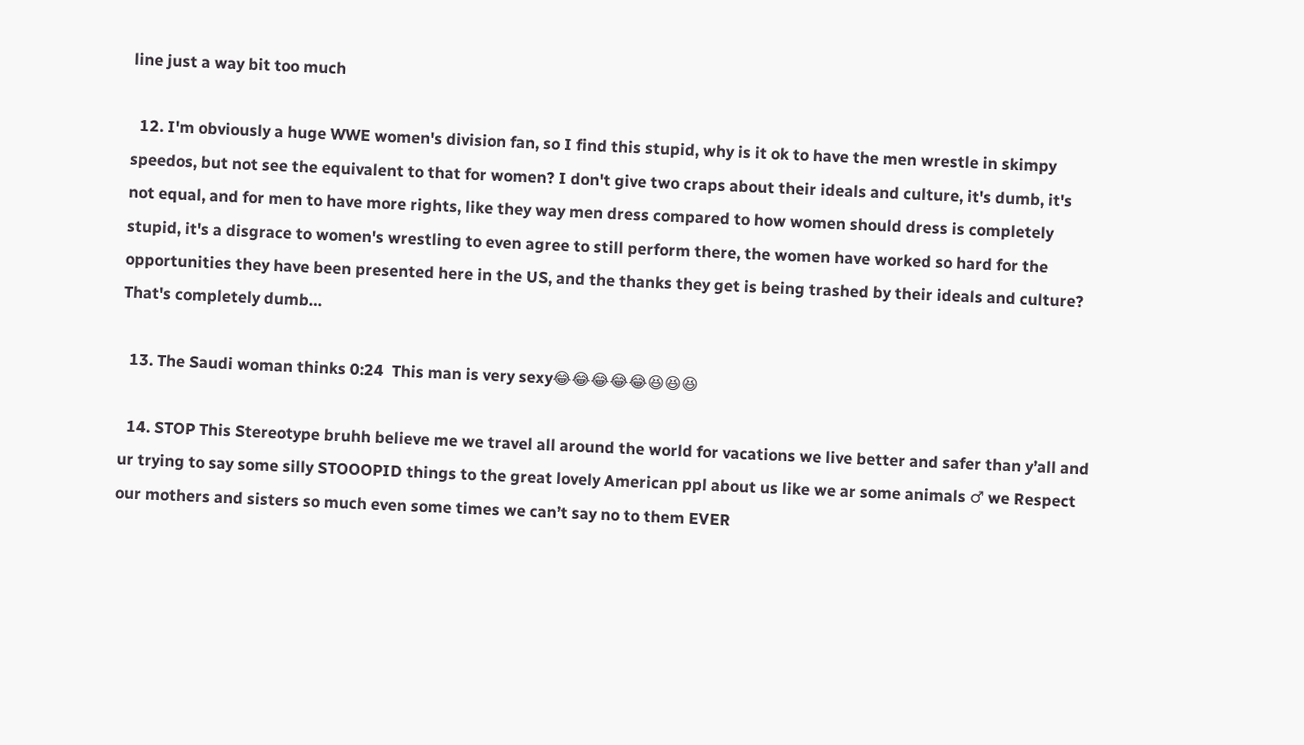line just a way bit too much

  12. I'm obviously a huge WWE women's division fan, so I find this stupid, why is it ok to have the men wrestle in skimpy speedos, but not see the equivalent to that for women? I don't give two craps about their ideals and culture, it's dumb, it's not equal, and for men to have more rights, like they way men dress compared to how women should dress is completely stupid, it's a disgrace to women's wrestling to even agree to still perform there, the women have worked so hard for the opportunities they have been presented here in the US, and the thanks they get is being trashed by their ideals and culture? That's completely dumb…

  13. The Saudi woman thinks 0:24  This man is very sexy😂😂😂😂😂😆😆😆

  14. STOP This Stereotype bruhh believe me we travel all around the world for vacations we live better and safer than y’all and ur trying to say some silly STOOOPID things to the great lovely American ppl about us like we ar some animals ♂ we Respect our mothers and sisters so much even some times we can’t say no to them EVER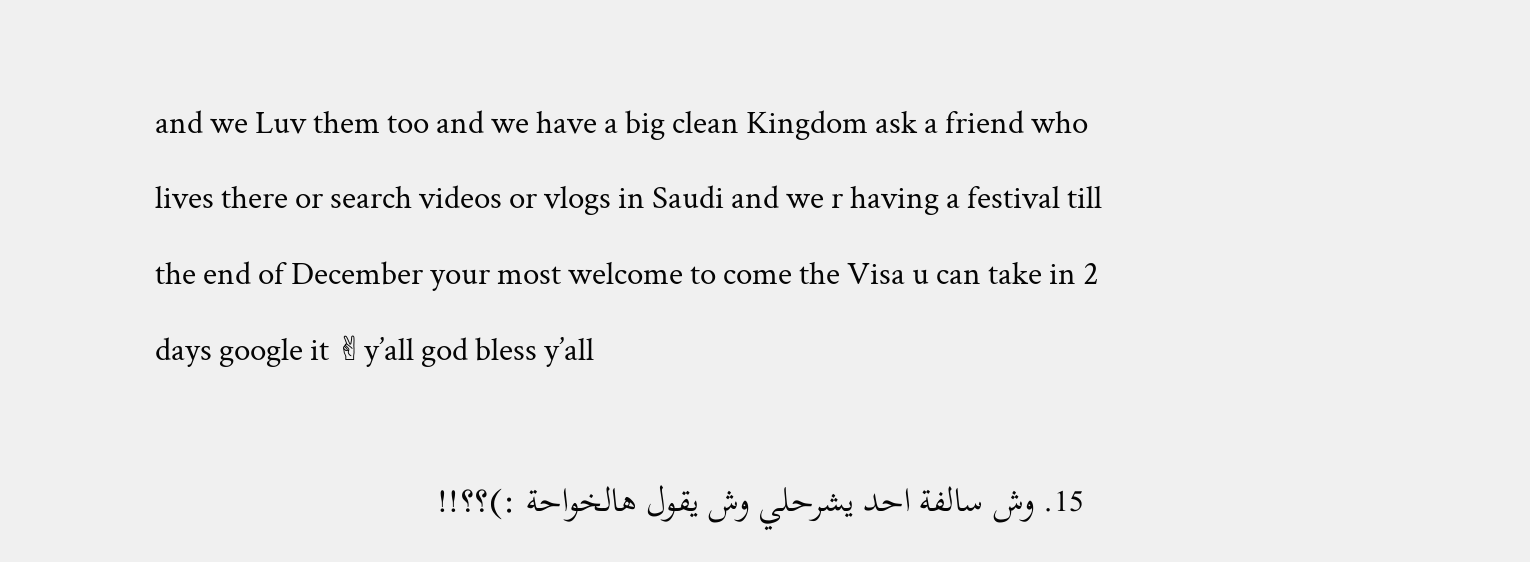and we Luv them too and we have a big clean Kingdom ask a friend who lives there or search videos or vlogs in Saudi and we r having a festival till the end of December your most welcome to come the Visa u can take in 2 days google it ✌y’all god bless y’all

  15. وش سالفة احد يشرحلي وش يقول هالخواحة :)؟؟!!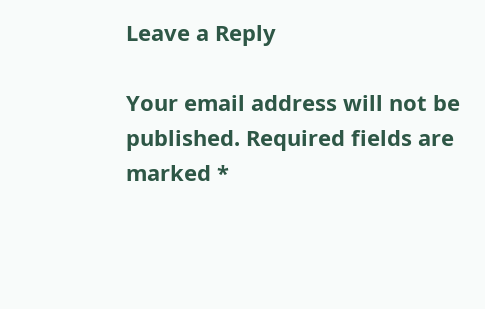Leave a Reply

Your email address will not be published. Required fields are marked *